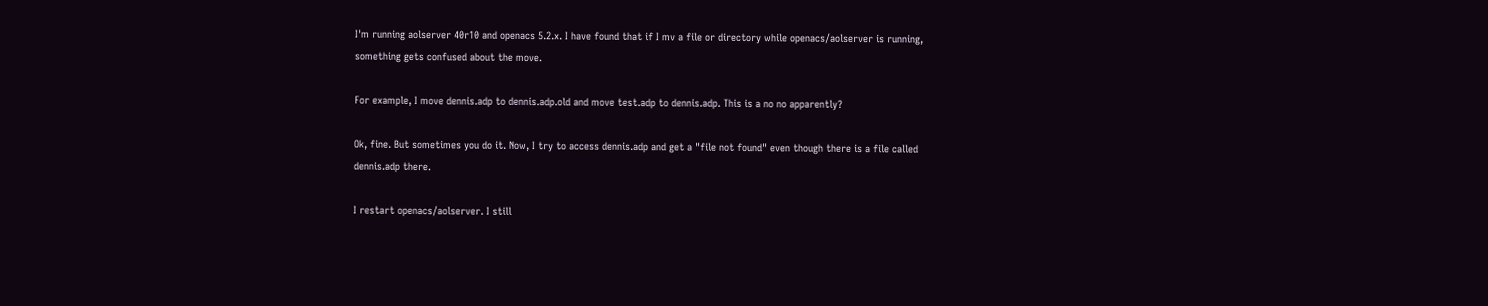I'm running aolserver 40r10 and openacs 5.2.x. I have found that if I mv a file or directory while openacs/aolserver is running, something gets confused about the move.

For example, I move dennis.adp to dennis.adp.old and move test.adp to dennis.adp. This is a no no apparently?

Ok, fine. But sometimes you do it. Now, I try to access dennis.adp and get a "file not found" even though there is a file called dennis.adp there.

I restart openacs/aolserver. I still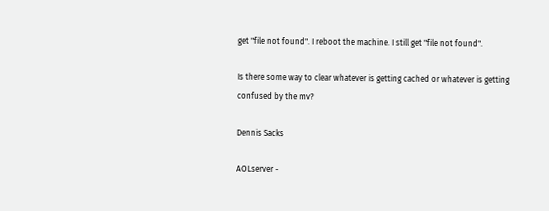get "file not found". I reboot the machine. I still get "file not found".

Is there some way to clear whatever is getting cached or whatever is getting confused by the mv?

Dennis Sacks

AOLserver -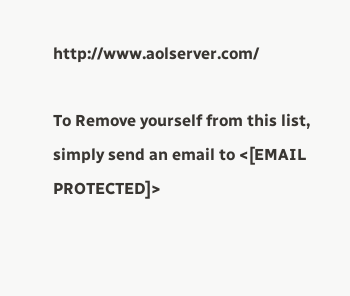http://www.aolserver.com/

To Remove yourself from this list, simply send an email to <[EMAIL PROTECTED]>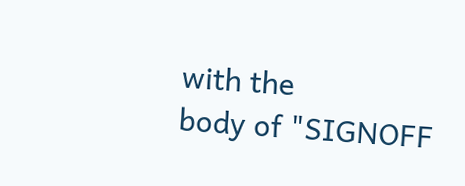with the
body of "SIGNOFF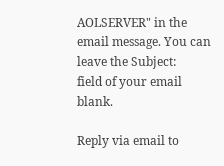AOLSERVER" in the email message. You can leave the Subject:
field of your email blank.

Reply via email to